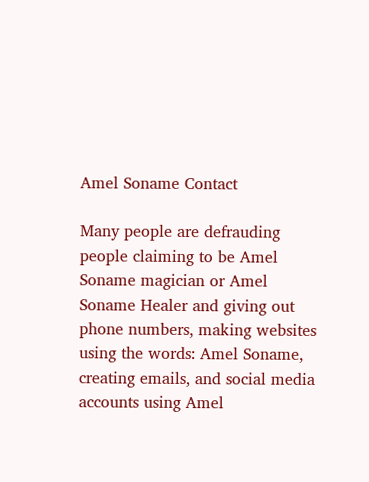Amel Soname Contact

Many people are defrauding people claiming to be Amel Soname magician or Amel Soname Healer and giving out phone numbers, making websites using the words: Amel Soname, creating emails, and social media accounts using Amel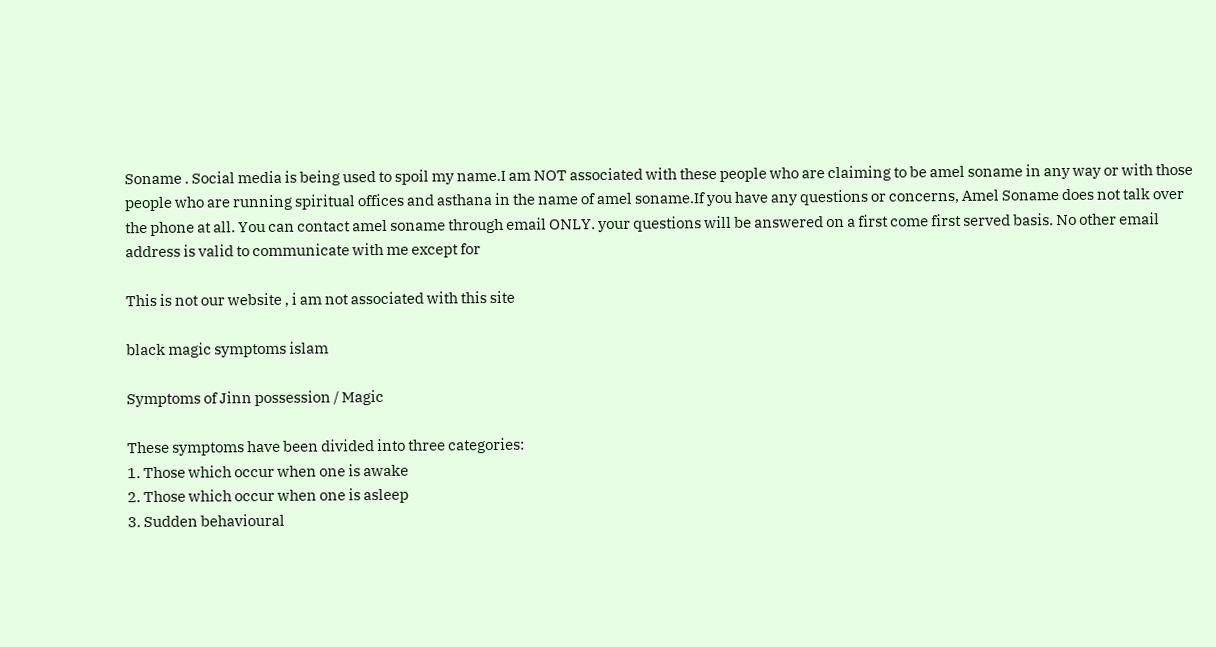Soname . Social media is being used to spoil my name.I am NOT associated with these people who are claiming to be amel soname in any way or with those people who are running spiritual offices and asthana in the name of amel soname.If you have any questions or concerns, Amel Soname does not talk over the phone at all. You can contact amel soname through email ONLY. your questions will be answered on a first come first served basis. No other email address is valid to communicate with me except for

This is not our website , i am not associated with this site

black magic symptoms islam

Symptoms of Jinn possession / Magic

These symptoms have been divided into three categories:
1. Those which occur when one is awake
2. Those which occur when one is asleep
3. Sudden behavioural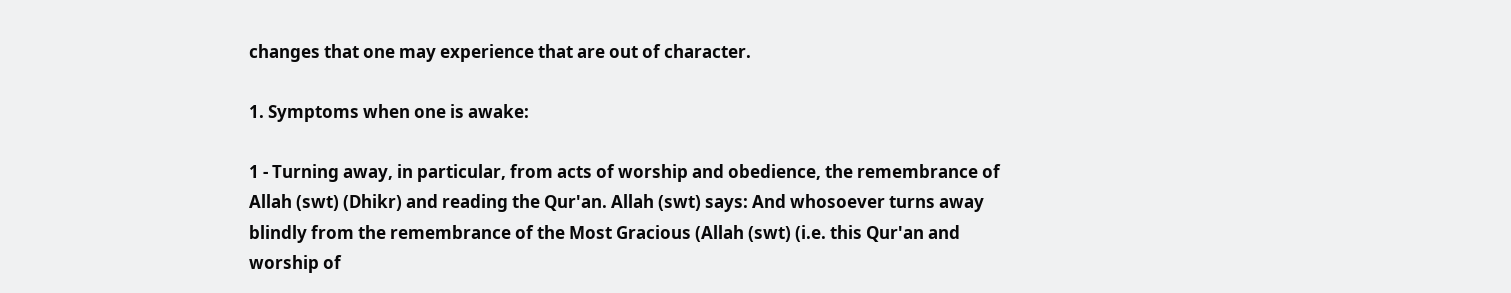changes that one may experience that are out of character.

1. Symptoms when one is awake:

1 - Turning away, in particular, from acts of worship and obedience, the remembrance of Allah (swt) (Dhikr) and reading the Qur'an. Allah (swt) says: And whosoever turns away blindly from the remembrance of the Most Gracious (Allah (swt) (i.e. this Qur'an and worship of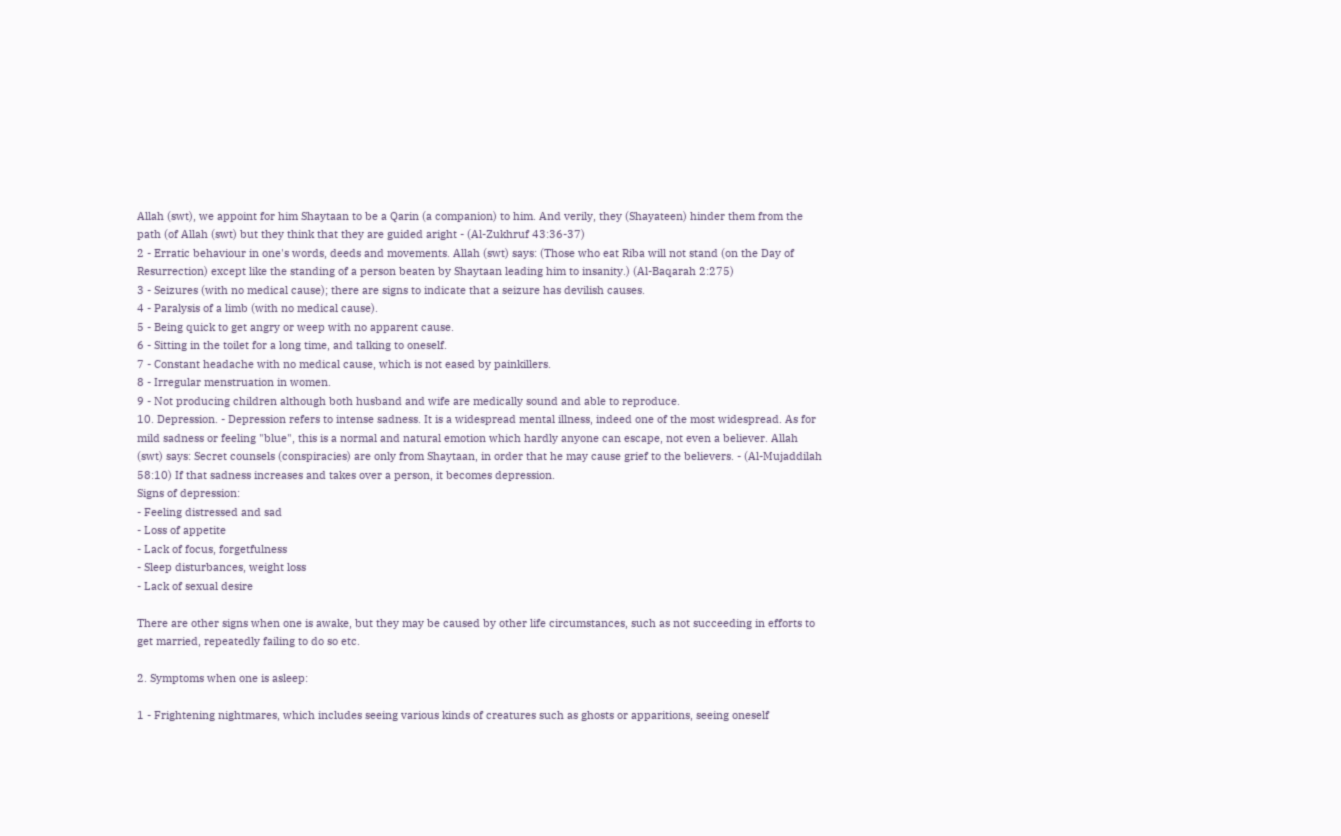Allah (swt), we appoint for him Shaytaan to be a Qarin (a companion) to him. And verily, they (Shayateen) hinder them from the path (of Allah (swt) but they think that they are guided aright - (Al-Zukhruf 43:36-37)
2 - Erratic behaviour in one's words, deeds and movements. Allah (swt) says: (Those who eat Riba will not stand (on the Day of Resurrection) except like the standing of a person beaten by Shaytaan leading him to insanity.) (Al-Baqarah 2:275)
3 - Seizures (with no medical cause); there are signs to indicate that a seizure has devilish causes.
4 - Paralysis of a limb (with no medical cause).
5 - Being quick to get angry or weep with no apparent cause.
6 - Sitting in the toilet for a long time, and talking to oneself.
7 - Constant headache with no medical cause, which is not eased by painkillers.
8 - Irregular menstruation in women.
9 - Not producing children although both husband and wife are medically sound and able to reproduce.
10. Depression. - Depression refers to intense sadness. It is a widespread mental illness, indeed one of the most widespread. As for mild sadness or feeling "blue", this is a normal and natural emotion which hardly anyone can escape, not even a believer. Allah (swt) says: Secret counsels (conspiracies) are only from Shaytaan, in order that he may cause grief to the believers. - (Al-Mujaddilah 58:10) If that sadness increases and takes over a person, it becomes depression.
Signs of depression:
- Feeling distressed and sad
- Loss of appetite
- Lack of focus, forgetfulness
- Sleep disturbances, weight loss
- Lack of sexual desire

There are other signs when one is awake, but they may be caused by other life circumstances, such as not succeeding in efforts to get married, repeatedly failing to do so etc.

2. Symptoms when one is asleep:

1 - Frightening nightmares, which includes seeing various kinds of creatures such as ghosts or apparitions, seeing oneself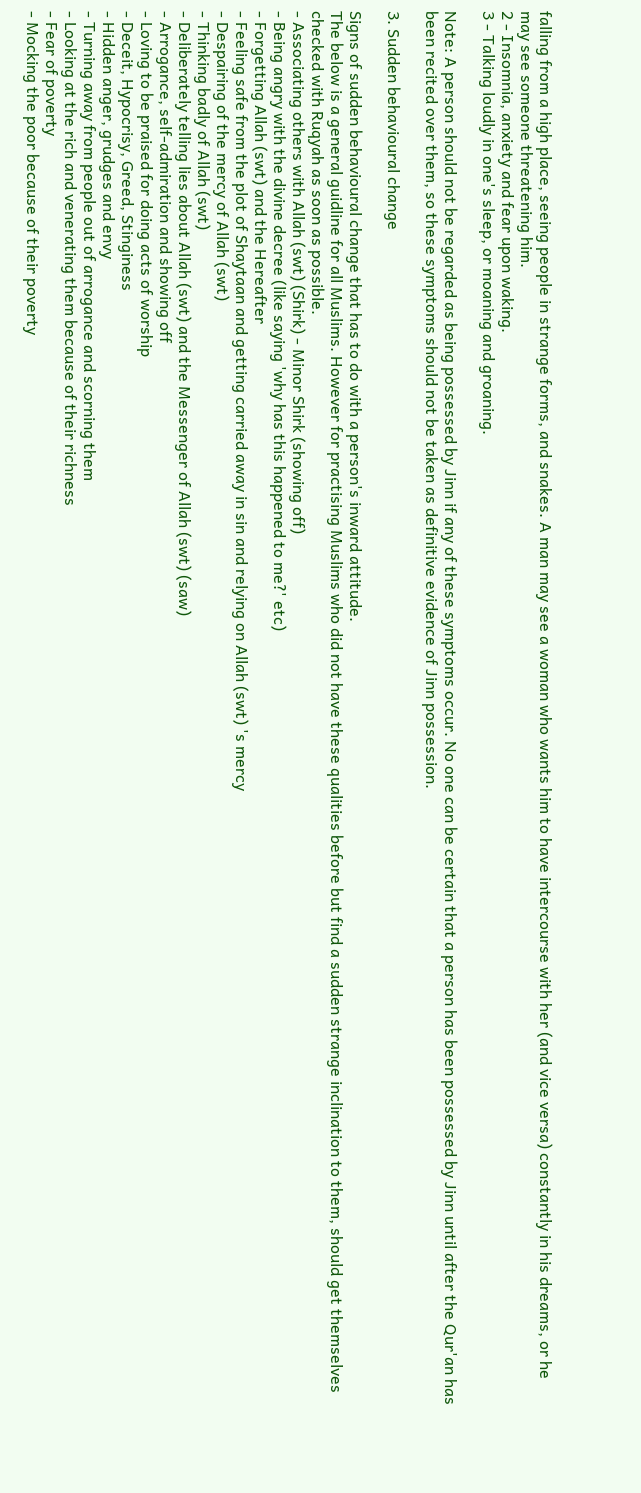falling from a high place, seeing people in strange forms, and snakes. A man may see a woman who wants him to have intercourse with her (and vice versa) constantly in his dreams, or he may see someone threatening him.
2 - Insomnia, anxiety and fear upon waking.
3 - Talking loudly in one's sleep, or moaning and groaning.

Note: A person should not be regarded as being possessed by Jinn if any of these symptoms occur. No one can be certain that a person has been possessed by Jinn until after the Qur'an has been recited over them, so these symptoms should not be taken as definitive evidence of Jinn possession.

3. Sudden behavioural change

Signs of sudden behavioural change that has to do with a person's inward attitude.
The below is a general guidline for all Muslims. However for practising Muslims who did not have these qualities before but find a sudden strange inclination to them, should get themselves checked with Ruqyah as soon as possible.
- Associating others with Allah (swt) (Shirk) - Minor Shirk (showing off)
- Being angry with the divine decree (like saying 'why has this happened to me?' etc)
- Forgetting Allah (swt) and the Hereafter
- Feeling safe from the plot of Shaytaan and getting carried away in sin and relying on Allah (swt) 's mercy
- Despairing of the mercy of Allah (swt)
- Thinking badly of Allah (swt)
- Deliberately telling lies about Allah (swt) and the Messenger of Allah (swt) (saw)
- Arrogance, self-admiration and showing off
- Loving to be praised for doing acts of worship
- Deceit, Hypocrisy, Greed, Stinginess
- Hidden anger, grudges and envy
- Turning away from people out of arrogance and scorning them
- Looking at the rich and venerating them because of their richness
- Fear of poverty
- Mocking the poor because of their poverty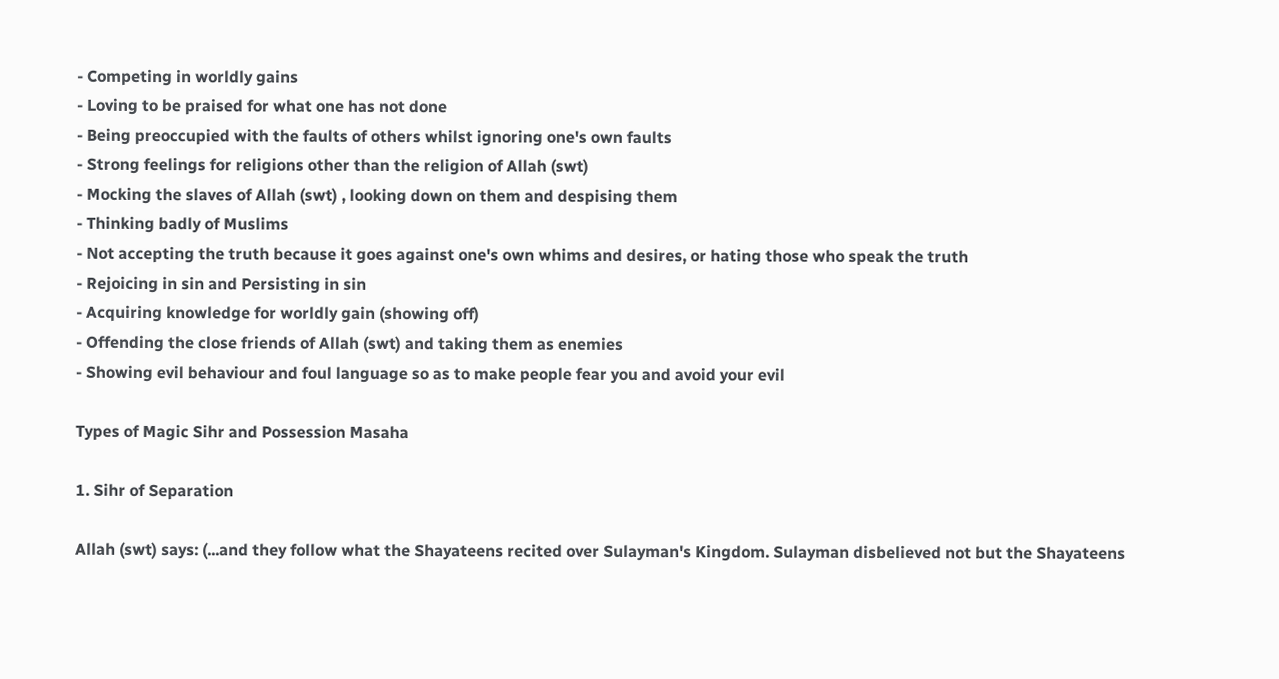- Competing in worldly gains
- Loving to be praised for what one has not done
- Being preoccupied with the faults of others whilst ignoring one's own faults
- Strong feelings for religions other than the religion of Allah (swt)
- Mocking the slaves of Allah (swt) , looking down on them and despising them
- Thinking badly of Muslims
- Not accepting the truth because it goes against one's own whims and desires, or hating those who speak the truth
- Rejoicing in sin and Persisting in sin
- Acquiring knowledge for worldly gain (showing off)
- Offending the close friends of Allah (swt) and taking them as enemies
- Showing evil behaviour and foul language so as to make people fear you and avoid your evil

Types of Magic Sihr and Possession Masaha

1. Sihr of Separation

Allah (swt) says: (...and they follow what the Shayateens recited over Sulayman's Kingdom. Sulayman disbelieved not but the Shayateens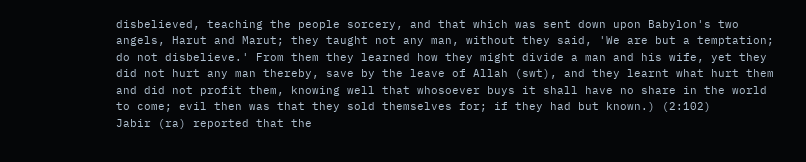disbelieved, teaching the people sorcery, and that which was sent down upon Babylon's two angels, Harut and Marut; they taught not any man, without they said, 'We are but a temptation; do not disbelieve.' From them they learned how they might divide a man and his wife, yet they did not hurt any man thereby, save by the leave of Allah (swt), and they learnt what hurt them and did not profit them, knowing well that whosoever buys it shall have no share in the world to come; evil then was that they sold themselves for; if they had but known.) (2:102)
Jabir (ra) reported that the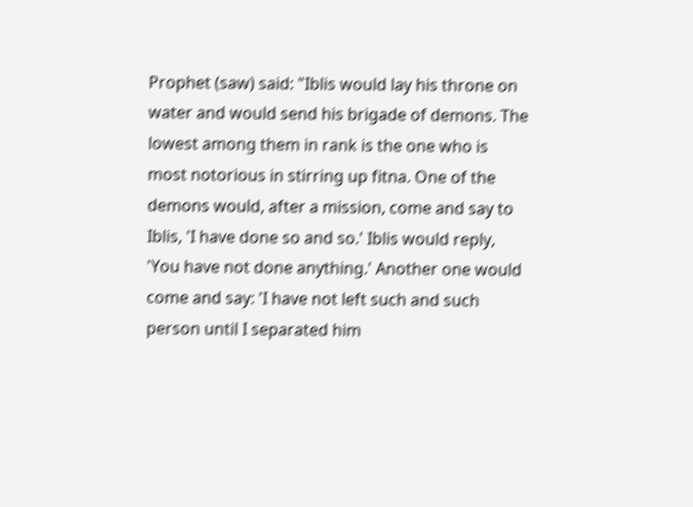Prophet (saw) said: "Iblis would lay his throne on water and would send his brigade of demons. The lowest among them in rank is the one who is most notorious in stirring up fitna. One of the demons would, after a mission, come and say to Iblis, 'I have done so and so.' Iblis would reply, 'You have not done anything.' Another one would come and say: 'I have not left such and such person until I separated him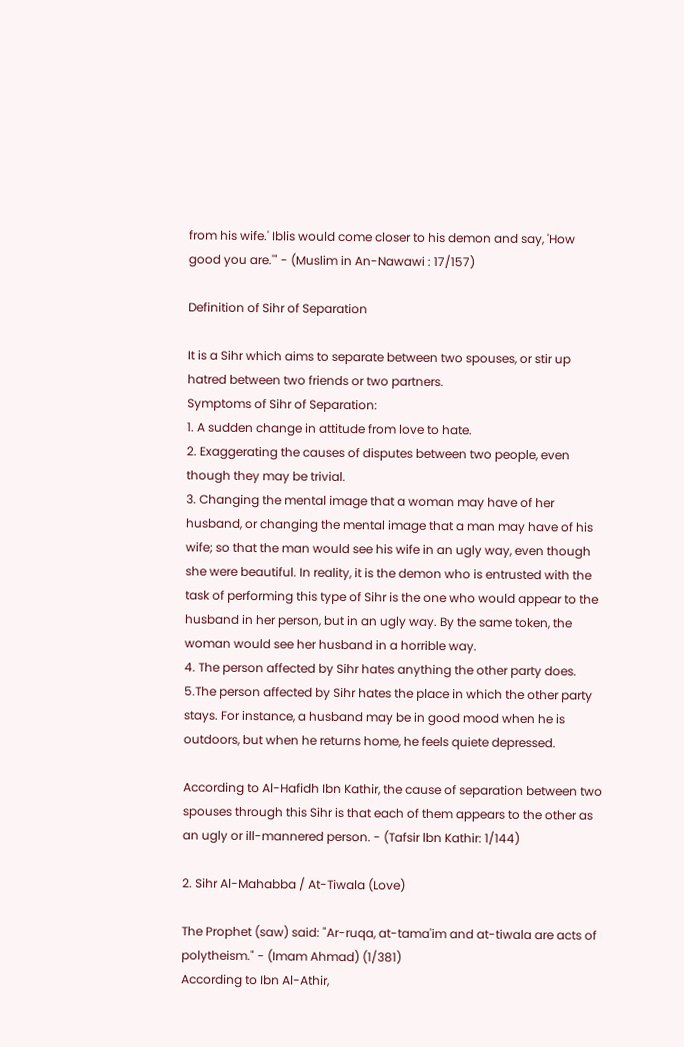from his wife.' Iblis would come closer to his demon and say, 'How good you are.'" - (Muslim in An-Nawawi : 17/157)

Definition of Sihr of Separation

It is a Sihr which aims to separate between two spouses, or stir up hatred between two friends or two partners.
Symptoms of Sihr of Separation:
1. A sudden change in attitude from love to hate.
2. Exaggerating the causes of disputes between two people, even though they may be trivial.
3. Changing the mental image that a woman may have of her husband, or changing the mental image that a man may have of his wife; so that the man would see his wife in an ugly way, even though she were beautiful. In reality, it is the demon who is entrusted with the task of performing this type of Sihr is the one who would appear to the husband in her person, but in an ugly way. By the same token, the woman would see her husband in a horrible way.
4. The person affected by Sihr hates anything the other party does.
5.The person affected by Sihr hates the place in which the other party stays. For instance, a husband may be in good mood when he is outdoors, but when he returns home, he feels quiete depressed.

According to Al-Hafidh Ibn Kathir, the cause of separation between two spouses through this Sihr is that each of them appears to the other as an ugly or ill-mannered person. - (Tafsir lbn Kathir: 1/144)

2. Sihr Al-Mahabba / At-Tiwala (Love)

The Prophet (saw) said: "Ar-ruqa, at-tama'im and at-tiwala are acts of polytheism." - (Imam Ahmad) (1/381)
According to Ibn Al-Athir,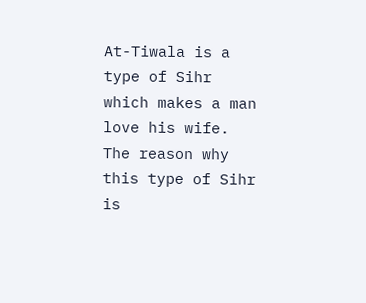At-Tiwala is a type of Sihr which makes a man love his wife. The reason why this type of Sihr is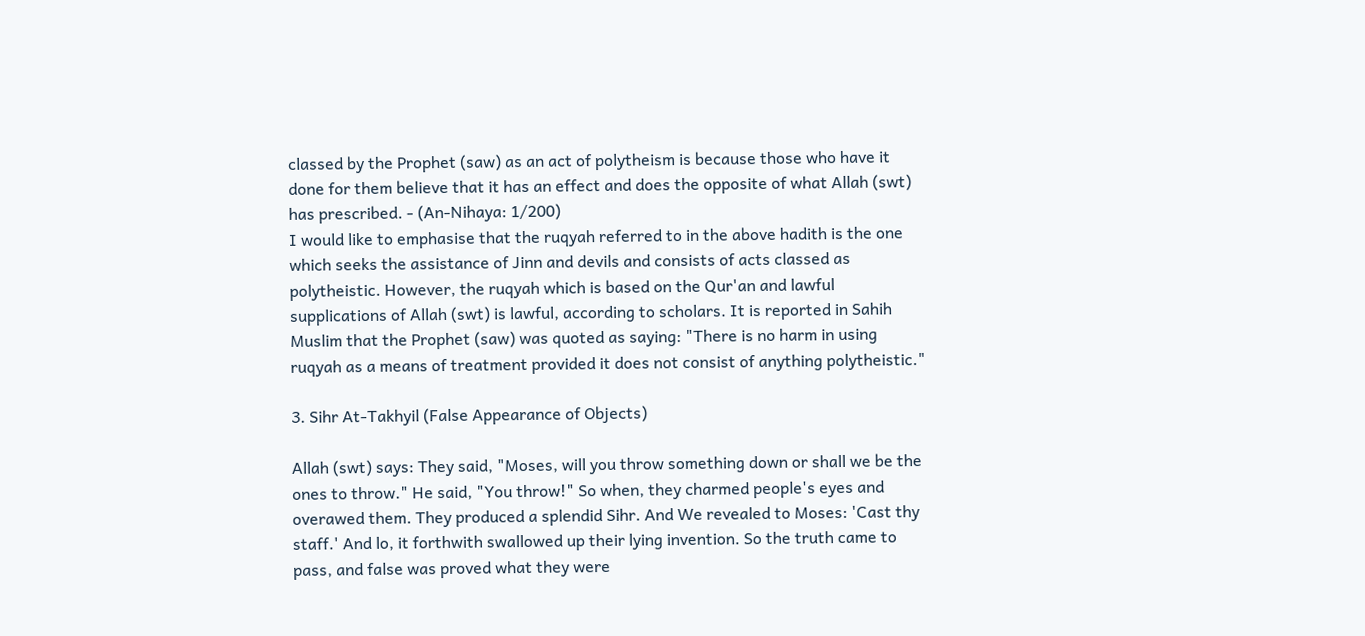classed by the Prophet (saw) as an act of polytheism is because those who have it done for them believe that it has an effect and does the opposite of what Allah (swt) has prescribed. - (An-Nihaya: 1/200)
I would like to emphasise that the ruqyah referred to in the above hadith is the one which seeks the assistance of Jinn and devils and consists of acts classed as polytheistic. However, the ruqyah which is based on the Qur'an and lawful supplications of Allah (swt) is lawful, according to scholars. It is reported in Sahih Muslim that the Prophet (saw) was quoted as saying: "There is no harm in using ruqyah as a means of treatment provided it does not consist of anything polytheistic."

3. Sihr At-Takhyil (False Appearance of Objects)

Allah (swt) says: They said, "Moses, will you throw something down or shall we be the ones to throw." He said, "You throw!" So when, they charmed people's eyes and overawed them. They produced a splendid Sihr. And We revealed to Moses: 'Cast thy staff.' And lo, it forthwith swallowed up their lying invention. So the truth came to pass, and false was proved what they were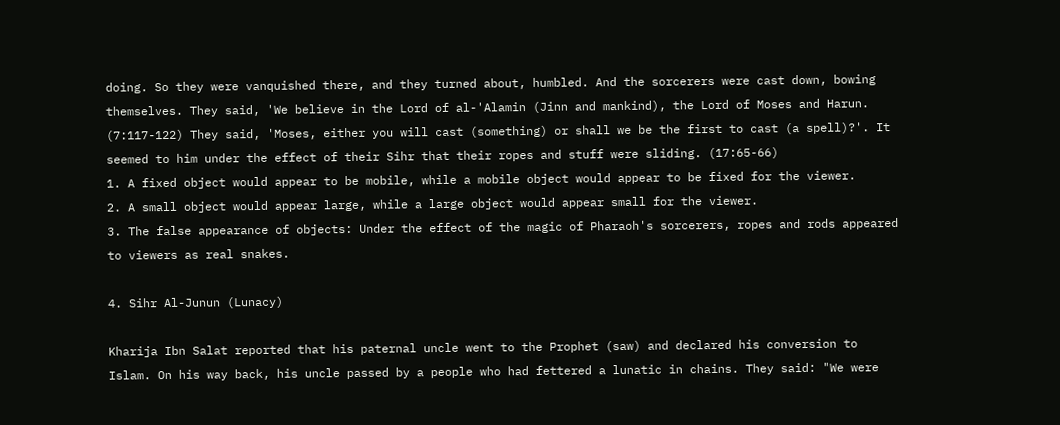doing. So they were vanquished there, and they turned about, humbled. And the sorcerers were cast down, bowing themselves. They said, 'We believe in the Lord of al-'Alamin (Jinn and mankind), the Lord of Moses and Harun. (7:117-122) They said, 'Moses, either you will cast (something) or shall we be the first to cast (a spell)?'. It seemed to him under the effect of their Sihr that their ropes and stuff were sliding. (17:65-66)
1. A fixed object would appear to be mobile, while a mobile object would appear to be fixed for the viewer.
2. A small object would appear large, while a large object would appear small for the viewer.
3. The false appearance of objects: Under the effect of the magic of Pharaoh's sorcerers, ropes and rods appeared to viewers as real snakes.

4. Sihr Al-Junun (Lunacy)

Kharija Ibn Salat reported that his paternal uncle went to the Prophet (saw) and declared his conversion to Islam. On his way back, his uncle passed by a people who had fettered a lunatic in chains. They said: "We were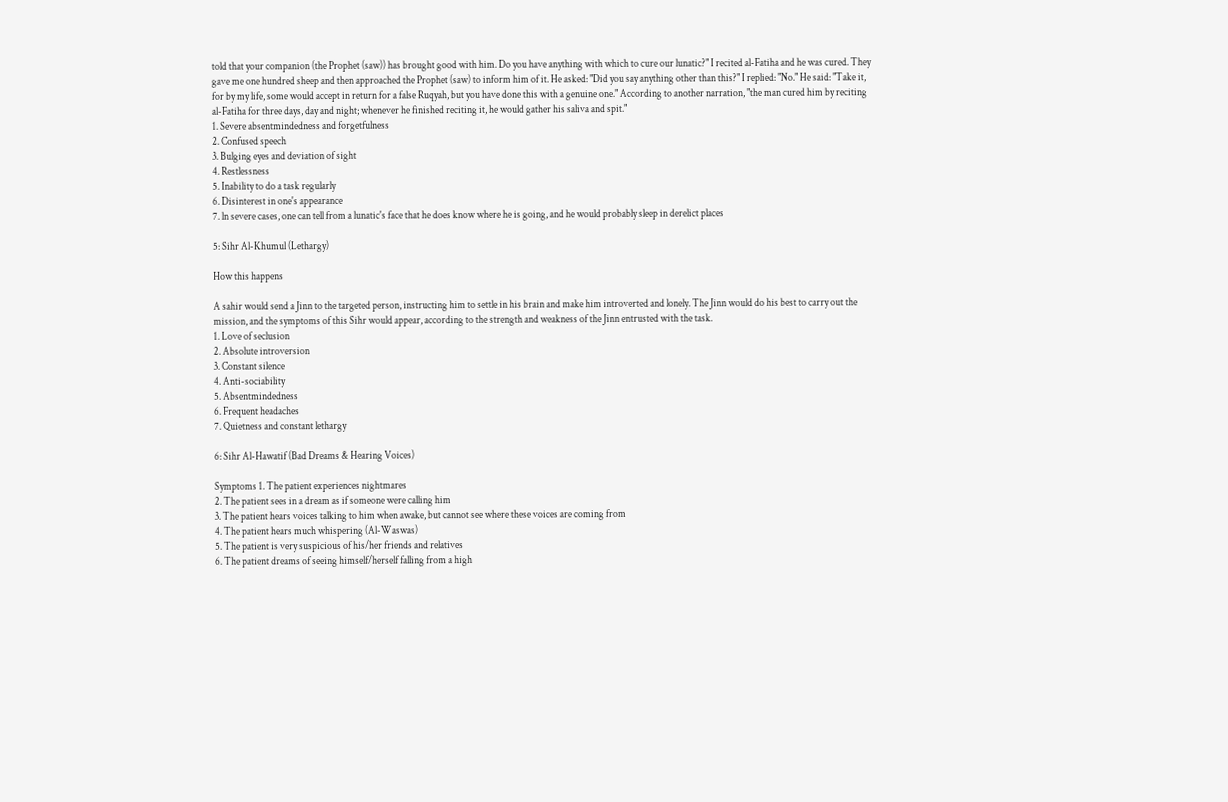told that your companion (the Prophet (saw)) has brought good with him. Do you have anything with which to cure our lunatic?" I recited al-Fatiha and he was cured. They gave me one hundred sheep and then approached the Prophet (saw) to inform him of it. He asked: "Did you say anything other than this?" I replied: "No." He said: "Take it, for by my life, some would accept in return for a false Ruqyah, but you have done this with a genuine one." According to another narration, "the man cured him by reciting al-Fatiha for three days, day and night; whenever he finished reciting it, he would gather his saliva and spit."
1. Severe absentmindedness and forgetfulness
2. Confused speech
3. Bulging eyes and deviation of sight
4. Restlessness
5. Inability to do a task regularly
6. Disinterest in one's appearance
7. ln severe cases, one can tell from a lunatic's face that he does know where he is going, and he would probably sleep in derelict places

5: Sihr Al-Khumul (Lethargy)

How this happens

A sahir would send a Jinn to the targeted person, instructing him to settle in his brain and make him introverted and lonely. The Jinn would do his best to carry out the mission, and the symptoms of this Sihr would appear, according to the strength and weakness of the Jinn entrusted with the task.
1. Love of seclusion
2. Absolute introversion
3. Constant silence
4. Anti-sociability
5. Absentmindedness
6. Frequent headaches
7. Quietness and constant lethargy

6: Sihr Al-Hawatif (Bad Dreams & Hearing Voices)

Symptoms 1. The patient experiences nightmares
2. The patient sees in a dream as if someone were calling him
3. The patient hears voices talking to him when awake, but cannot see where these voices are coming from
4. The patient hears much whispering (Al-Waswas)
5. The patient is very suspicious of his/her friends and relatives
6. The patient dreams of seeing himself/herself falling from a high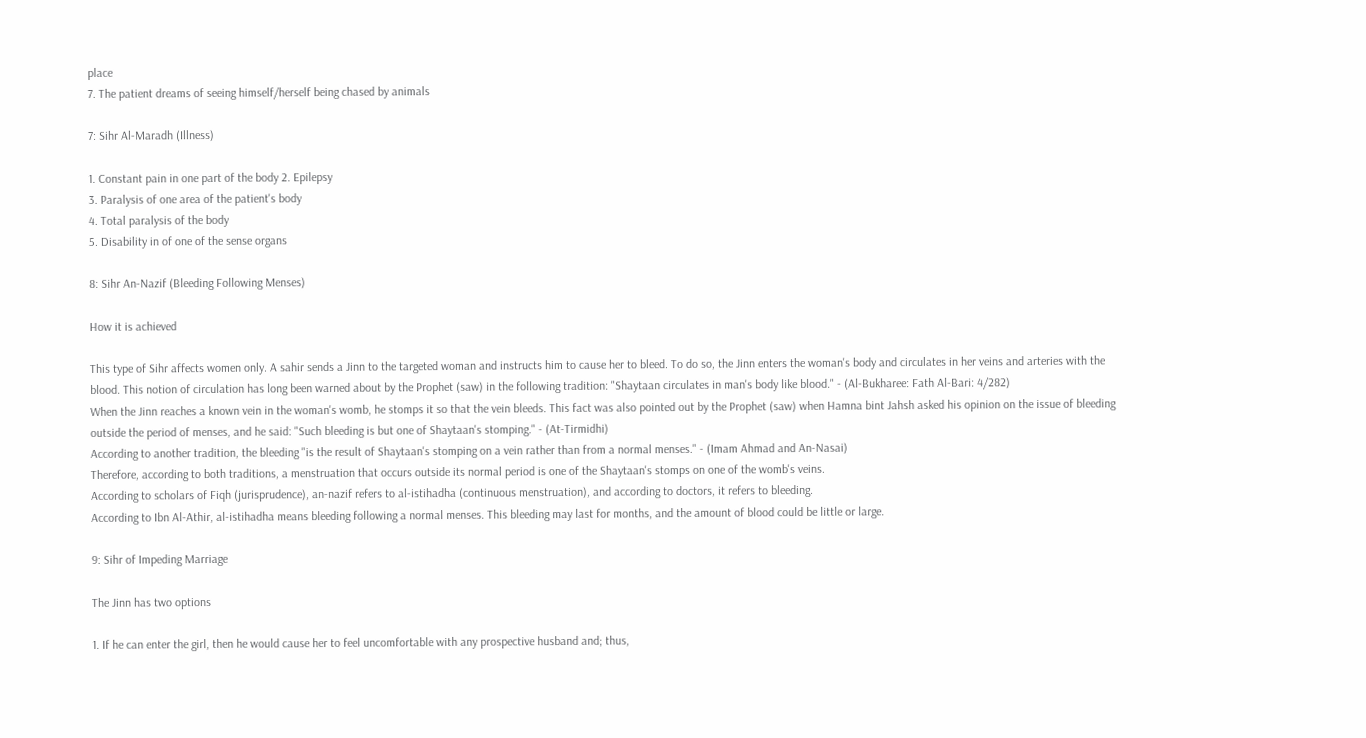place
7. The patient dreams of seeing himself/herself being chased by animals

7: Sihr Al-Maradh (Illness)

1. Constant pain in one part of the body 2. Epilepsy
3. Paralysis of one area of the patient's body
4. Total paralysis of the body
5. Disability in of one of the sense organs

8: Sihr An-Nazif (Bleeding Following Menses)

How it is achieved

This type of Sihr affects women only. A sahir sends a Jinn to the targeted woman and instructs him to cause her to bleed. To do so, the Jinn enters the woman's body and circulates in her veins and arteries with the blood. This notion of circulation has long been warned about by the Prophet (saw) in the following tradition: "Shaytaan circulates in man's body like blood." - (Al-Bukharee: Fath Al-Bari: 4/282)
When the Jinn reaches a known vein in the woman's womb, he stomps it so that the vein bleeds. This fact was also pointed out by the Prophet (saw) when Hamna bint Jahsh asked his opinion on the issue of bleeding outside the period of menses, and he said: "Such bleeding is but one of Shaytaan's stomping." - (At-Tirmidhi)
According to another tradition, the bleeding "is the result of Shaytaan's stomping on a vein rather than from a normal menses." - (Imam Ahmad and An-Nasai)
Therefore, according to both traditions, a menstruation that occurs outside its normal period is one of the Shaytaan's stomps on one of the womb's veins.
According to scholars of Fiqh (jurisprudence), an-nazif refers to al-istihadha (continuous menstruation), and according to doctors, it refers to bleeding.
According to Ibn Al-Athir, al-istihadha means bleeding following a normal menses. This bleeding may last for months, and the amount of blood could be little or large.

9: Sihr of Impeding Marriage

The Jinn has two options

1. If he can enter the girl, then he would cause her to feel uncomfortable with any prospective husband and; thus,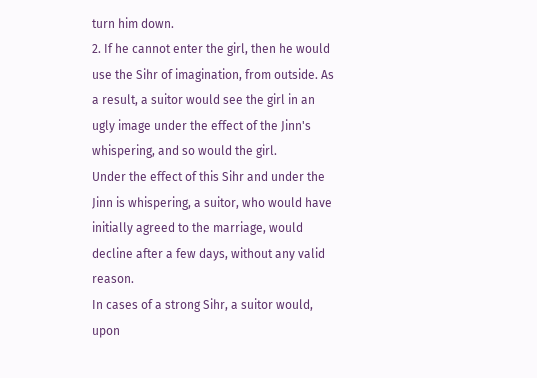turn him down.
2. If he cannot enter the girl, then he would use the Sihr of imagination, from outside. As a result, a suitor would see the girl in an ugly image under the effect of the Jinn's whispering, and so would the girl.
Under the effect of this Sihr and under the Jinn is whispering, a suitor, who would have initially agreed to the marriage, would decline after a few days, without any valid reason.
In cases of a strong Sihr, a suitor would, upon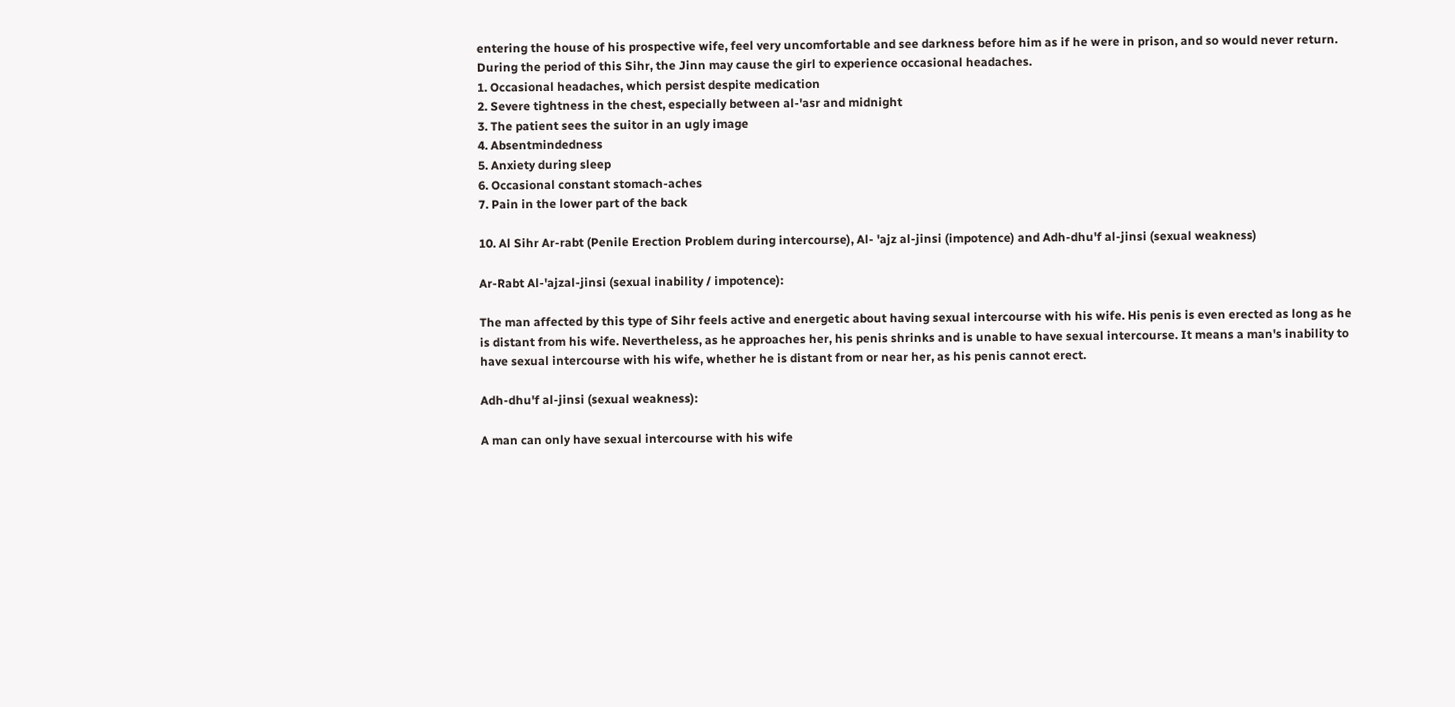entering the house of his prospective wife, feel very uncomfortable and see darkness before him as if he were in prison, and so would never return. During the period of this Sihr, the Jinn may cause the girl to experience occasional headaches.
1. Occasional headaches, which persist despite medication
2. Severe tightness in the chest, especially between al-'asr and midnight
3. The patient sees the suitor in an ugly image
4. Absentmindedness
5. Anxiety during sleep
6. Occasional constant stomach-aches
7. Pain in the lower part of the back

10. Al Sihr Ar-rabt (Penile Erection Problem during intercourse), Al- 'ajz al-jinsi (impotence) and Adh-dhu'f al-jinsi (sexual weakness)

Ar-Rabt Al-'ajzal-jinsi (sexual inability / impotence):

The man affected by this type of Sihr feels active and energetic about having sexual intercourse with his wife. His penis is even erected as long as he is distant from his wife. Nevertheless, as he approaches her, his penis shrinks and is unable to have sexual intercourse. It means a man's inability to have sexual intercourse with his wife, whether he is distant from or near her, as his penis cannot erect.

Adh-dhu'f al-jinsi (sexual weakness):

A man can only have sexual intercourse with his wife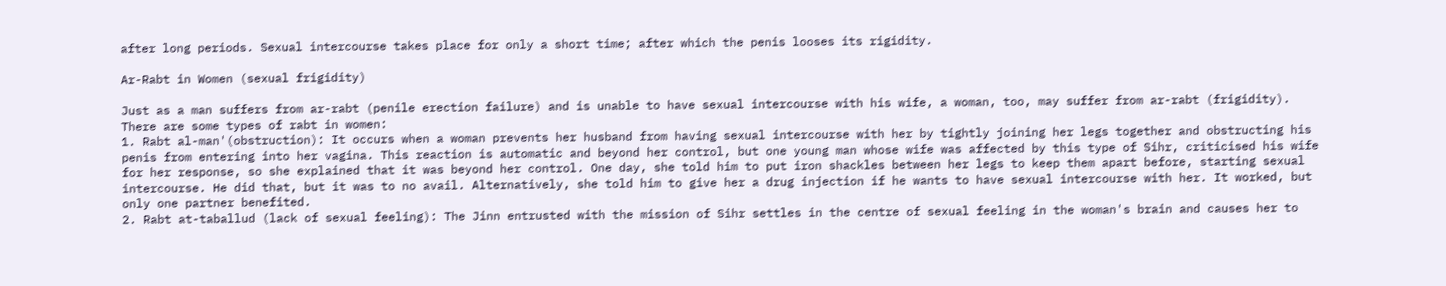after long periods. Sexual intercourse takes place for only a short time; after which the penis looses its rigidity.

Ar-Rabt in Women (sexual frigidity)

Just as a man suffers from ar-rabt (penile erection failure) and is unable to have sexual intercourse with his wife, a woman, too, may suffer from ar-rabt (frigidity).
There are some types of rabt in women:
1. Rabt al-man'(obstruction): It occurs when a woman prevents her husband from having sexual intercourse with her by tightly joining her legs together and obstructing his penis from entering into her vagina. This reaction is automatic and beyond her control, but one young man whose wife was affected by this type of Sihr, criticised his wife for her response, so she explained that it was beyond her control. One day, she told him to put iron shackles between her legs to keep them apart before, starting sexual intercourse. He did that, but it was to no avail. Alternatively, she told him to give her a drug injection if he wants to have sexual intercourse with her. It worked, but only one partner benefited.
2. Rabt at-taballud (lack of sexual feeling): The Jinn entrusted with the mission of Sihr settles in the centre of sexual feeling in the woman's brain and causes her to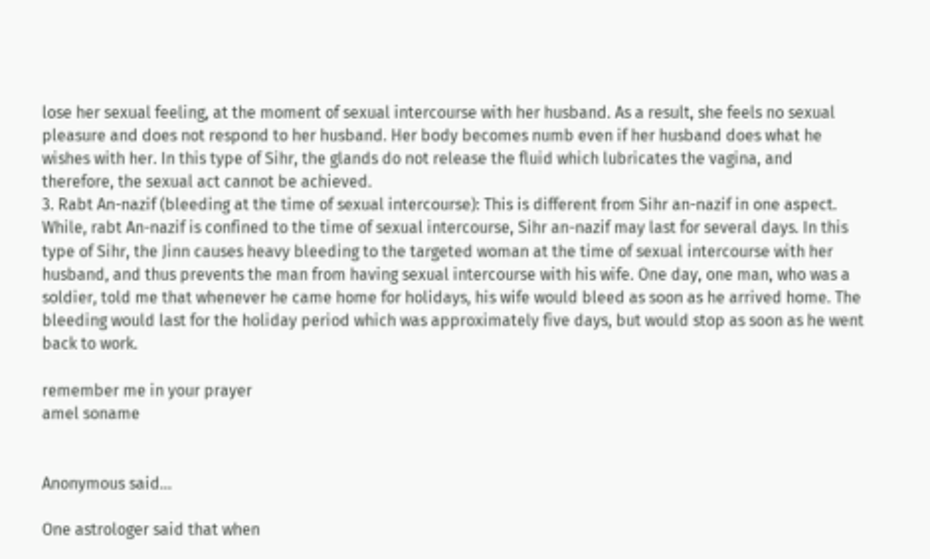lose her sexual feeling, at the moment of sexual intercourse with her husband. As a result, she feels no sexual pleasure and does not respond to her husband. Her body becomes numb even if her husband does what he wishes with her. In this type of Sihr, the glands do not release the fluid which lubricates the vagina, and therefore, the sexual act cannot be achieved.
3. Rabt An-nazif (bleeding at the time of sexual intercourse): This is different from Sihr an-nazif in one aspect. While, rabt An-nazif is confined to the time of sexual intercourse, Sihr an-nazif may last for several days. In this type of Sihr, the Jinn causes heavy bleeding to the targeted woman at the time of sexual intercourse with her husband, and thus prevents the man from having sexual intercourse with his wife. One day, one man, who was a soldier, told me that whenever he came home for holidays, his wife would bleed as soon as he arrived home. The bleeding would last for the holiday period which was approximately five days, but would stop as soon as he went back to work.

remember me in your prayer
amel soname


Anonymous said...

One astrologer said that when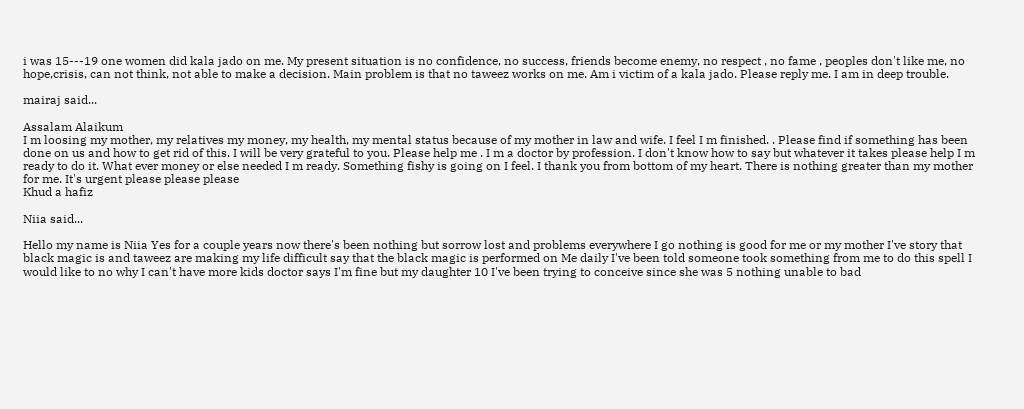i was 15---19 one women did kala jado on me. My present situation is no confidence, no success, friends become enemy, no respect , no fame , peoples don't like me, no hope,crisis, can not think, not able to make a decision. Main problem is that no taweez works on me. Am i victim of a kala jado. Please reply me. I am in deep trouble.

mairaj said...

Assalam Alaikum
I m loosing my mother, my relatives my money, my health, my mental status because of my mother in law and wife. I feel I m finished. . Please find if something has been done on us and how to get rid of this. I will be very grateful to you. Please help me . I m a doctor by profession. I don't know how to say but whatever it takes please help I m ready to do it. What ever money or else needed I m ready. Something fishy is going on I feel. I thank you from bottom of my heart. There is nothing greater than my mother for me. It's urgent please please please
Khud a hafiz

Niia said...

Hello my name is Niia Yes for a couple years now there's been nothing but sorrow lost and problems everywhere I go nothing is good for me or my mother I've story that black magic is and taweez are making my life difficult say that the black magic is performed on Me daily I've been told someone took something from me to do this spell I would like to no why I can't have more kids doctor says I'm fine but my daughter 10 I've been trying to conceive since she was 5 nothing unable to bad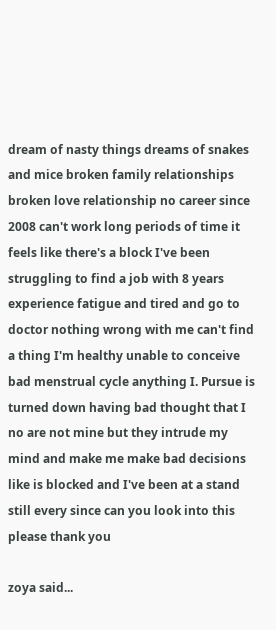dream of nasty things dreams of snakes and mice broken family relationships broken love relationship no career since 2008 can't work long periods of time it feels like there's a block I've been struggling to find a job with 8 years experience fatigue and tired and go to doctor nothing wrong with me can't find a thing I'm healthy unable to conceive bad menstrual cycle anything I. Pursue is turned down having bad thought that I no are not mine but they intrude my mind and make me make bad decisions like is blocked and I've been at a stand still every since can you look into this please thank you

zoya said...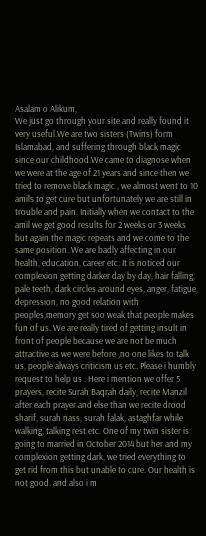Asalam o Alikum,
We just go through your site and really found it very useful.We are two sisters (Twins) form Islamabad, and suffering through black magic since our childhood.We came to diagnose when we were at the age of 21 years and since then we tried to remove black magic , we almost went to 10 amils to get cure but unfortunately we are still in trouble and pain. Initially when we contact to the amil we get good results for 2 weeks or 3 weeks but again the magic repeats and we come to the same position. We are badly affecting in our health, education, career etc. It is noticed our complexion getting darker day by day, hair falling, pale teeth, dark circles around eyes, anger, fatigue, depression, no good relation with peoples,memory get soo weak that people makes fun of us. We are really tired of getting insult in front of people because we are not be much attractive as we were before ,no one likes to talk us, people always criticism us etc. Please i humbly request to help us . Here i mention we offer 5 prayers, recite Surah Baqrah daily, recite Manzil after each prayer and else than we recite drood sharif, surah nass, surah falak, astaghfar while walking, talking rest etc. One of my twin sister is going to married in October 2014 but her and my complexion getting dark, we tried everything to get rid from this but unable to cure. Our health is not good. and also i m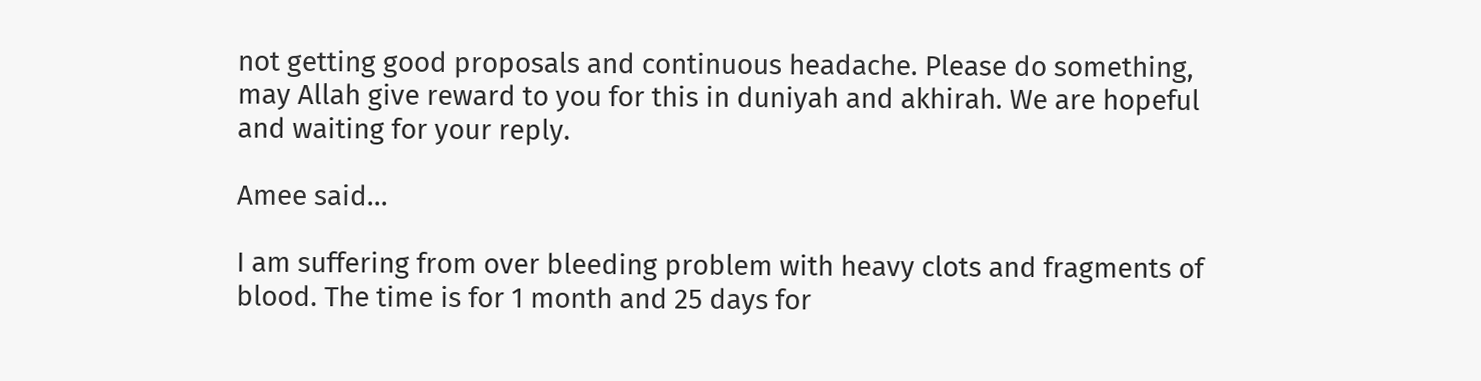not getting good proposals and continuous headache. Please do something, may Allah give reward to you for this in duniyah and akhirah. We are hopeful and waiting for your reply.

Amee said...

I am suffering from over bleeding problem with heavy clots and fragments of blood. The time is for 1 month and 25 days for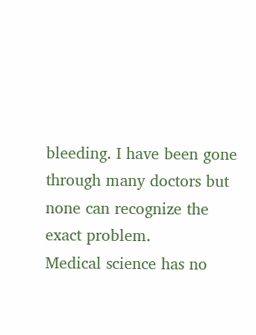bleeding. I have been gone through many doctors but none can recognize the exact problem.
Medical science has no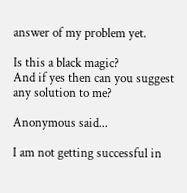answer of my problem yet.

Is this a black magic?
And if yes then can you suggest any solution to me?

Anonymous said...

I am not getting successful in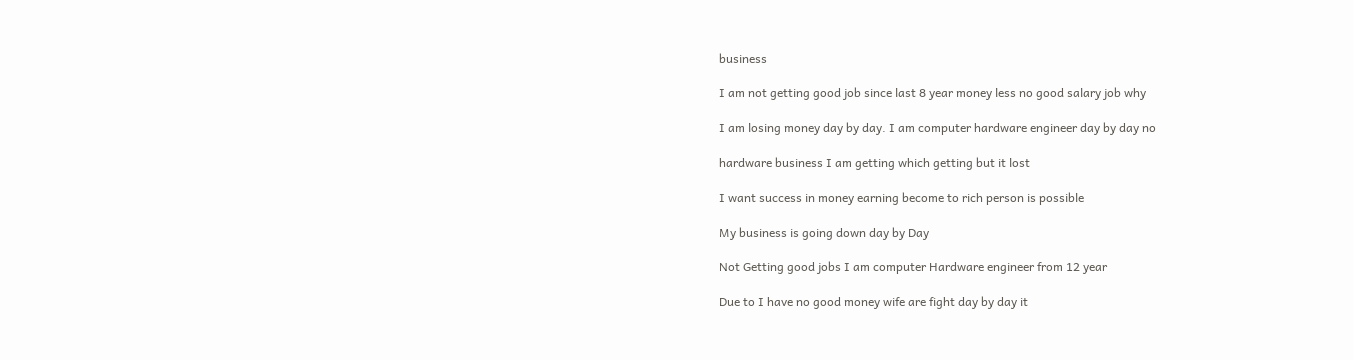business

I am not getting good job since last 8 year money less no good salary job why

I am losing money day by day. I am computer hardware engineer day by day no

hardware business I am getting which getting but it lost

I want success in money earning become to rich person is possible

My business is going down day by Day

Not Getting good jobs I am computer Hardware engineer from 12 year

Due to I have no good money wife are fight day by day it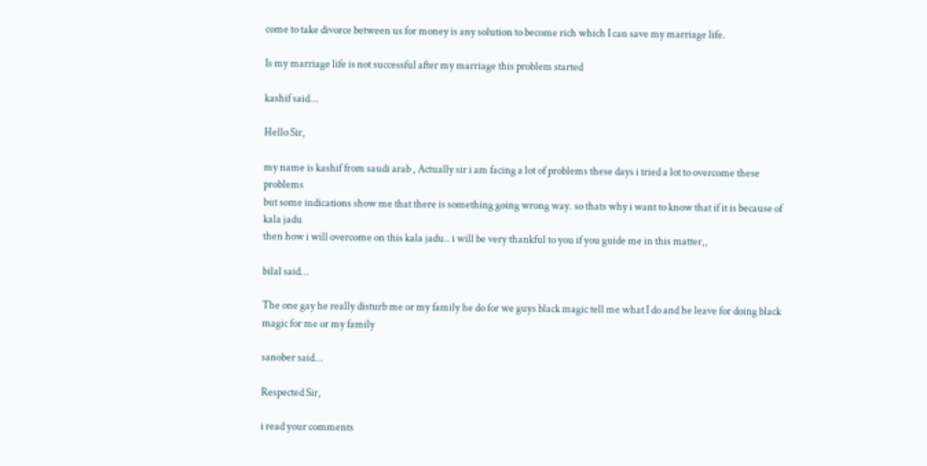come to take divorce between us for money is any solution to become rich which I can save my marriage life.

Is my marriage life is not successful after my marriage this problem started

kashif said...

Hello Sir,

my name is kashif from saudi arab , Actually sir i am facing a lot of problems these days i tried a lot to overcome these problems
but some indications show me that there is something going wrong way. so thats why i want to know that if it is because of kala jadu
then how i will overcome on this kala jadu.. i will be very thankful to you if you guide me in this matter,,

bilal said...

The one gay he really disturb me or my family he do for we guys black magic tell me what I do and he leave for doing black magic for me or my family

sanober said...

Respected Sir,

i read your comments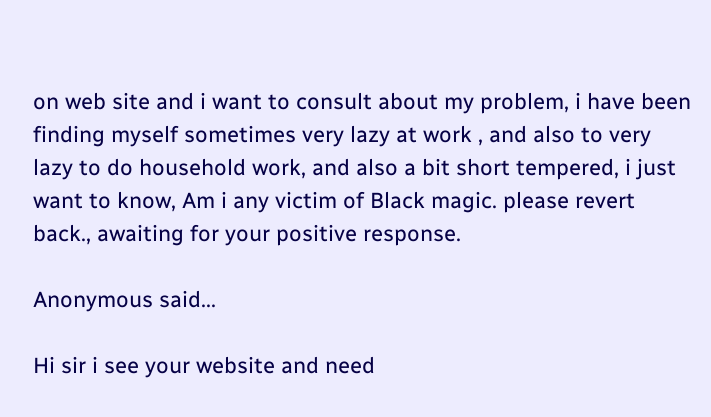on web site and i want to consult about my problem, i have been finding myself sometimes very lazy at work , and also to very lazy to do household work, and also a bit short tempered, i just want to know, Am i any victim of Black magic. please revert back., awaiting for your positive response.

Anonymous said...

Hi sir i see your website and need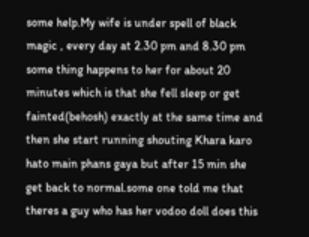some help.My wife is under spell of black magic , every day at 2.30 pm and 8.30 pm some thing happens to her for about 20 minutes which is that she fell sleep or get fainted(behosh) exactly at the same time and then she start running shouting Khara karo hato main phans gaya but after 15 min she get back to normal.some one told me that theres a guy who has her vodoo doll does this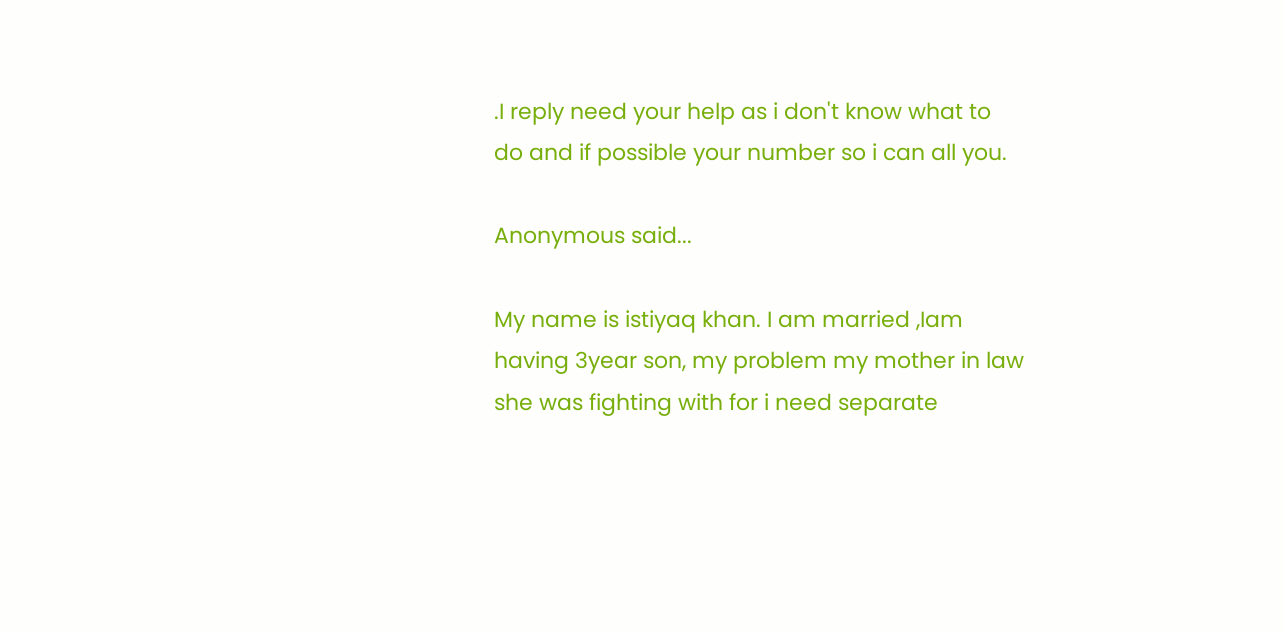.I reply need your help as i don't know what to do and if possible your number so i can all you.

Anonymous said...

My name is istiyaq khan. I am married ,Iam having 3year son, my problem my mother in law she was fighting with for i need separate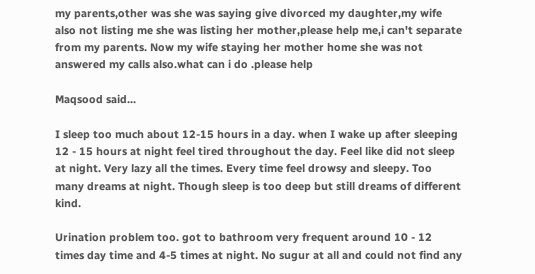my parents,other was she was saying give divorced my daughter,my wife also not listing me she was listing her mother,please help me,i can't separate from my parents. Now my wife staying her mother home she was not answered my calls also.what can i do .please help

Maqsood said...

I sleep too much about 12-15 hours in a day. when I wake up after sleeping 12 - 15 hours at night feel tired throughout the day. Feel like did not sleep at night. Very lazy all the times. Every time feel drowsy and sleepy. Too many dreams at night. Though sleep is too deep but still dreams of different kind.

Urination problem too. got to bathroom very frequent around 10 - 12 times day time and 4-5 times at night. No sugur at all and could not find any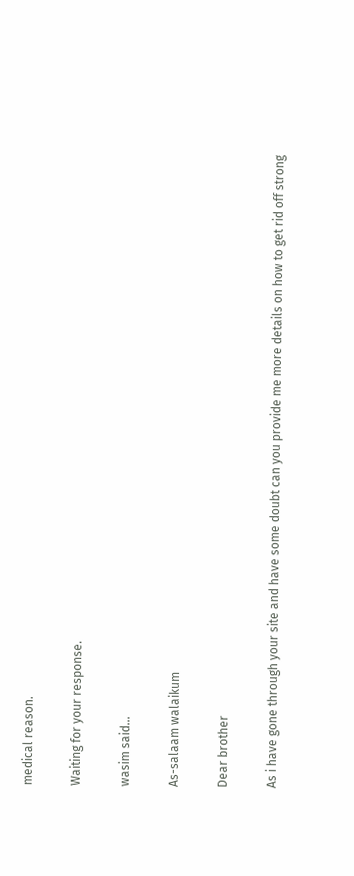medical reason.

Waiting for your response.

wasim said...

As-salaam walaikum

Dear brother

As i have gone through your site and have some doubt can you provide me more details on how to get rid off strong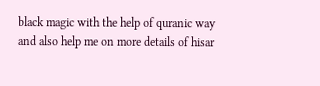black magic with the help of quranic way and also help me on more details of hisar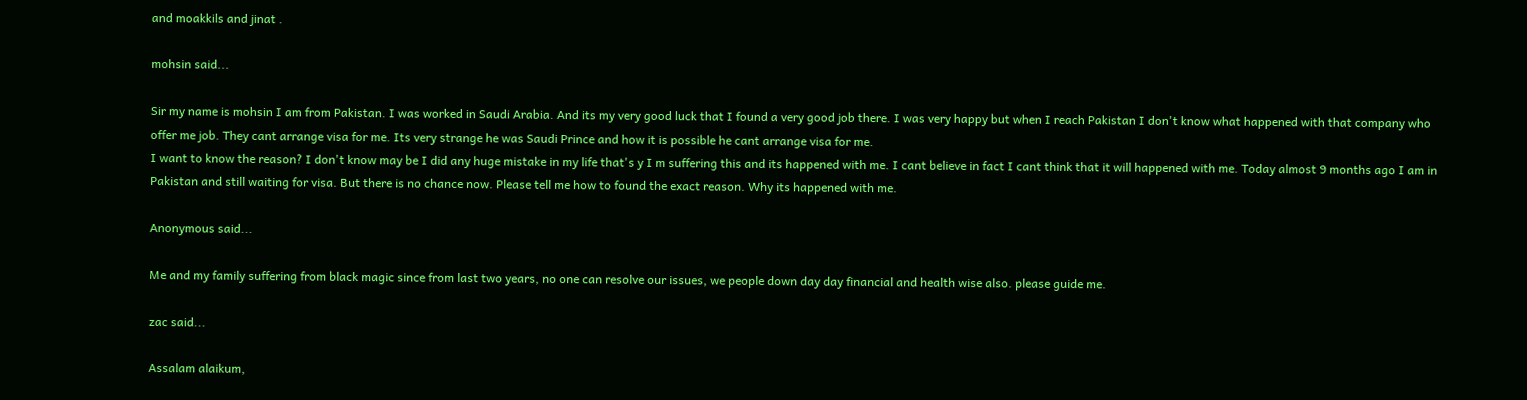and moakkils and jinat .

mohsin said...

Sir my name is mohsin I am from Pakistan. I was worked in Saudi Arabia. And its my very good luck that I found a very good job there. I was very happy but when I reach Pakistan I don't know what happened with that company who offer me job. They cant arrange visa for me. Its very strange he was Saudi Prince and how it is possible he cant arrange visa for me.
I want to know the reason? I don't know may be I did any huge mistake in my life that's y I m suffering this and its happened with me. I cant believe in fact I cant think that it will happened with me. Today almost 9 months ago I am in Pakistan and still waiting for visa. But there is no chance now. Please tell me how to found the exact reason. Why its happened with me.

Anonymous said...

Me and my family suffering from black magic since from last two years, no one can resolve our issues, we people down day day financial and health wise also. please guide me.

zac said...

Assalam alaikum,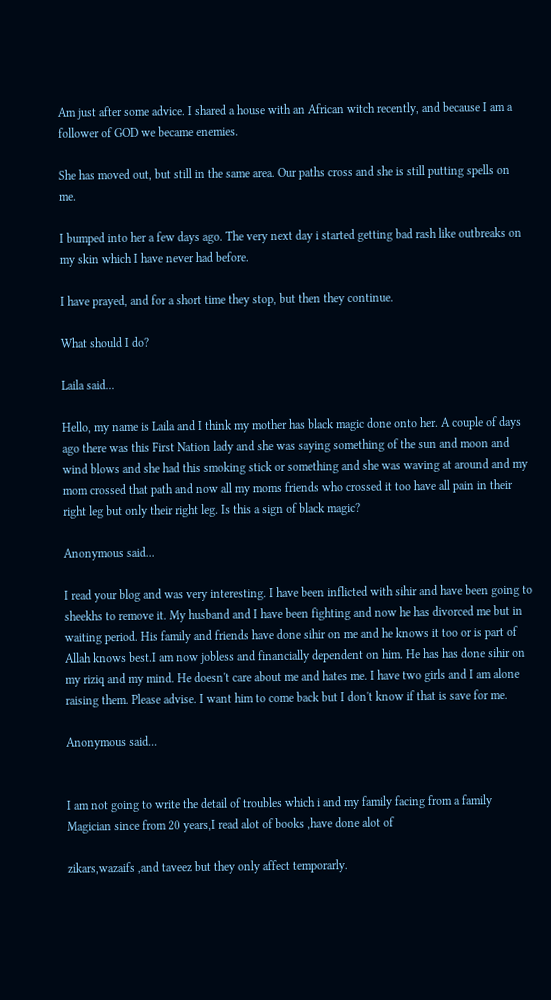Am just after some advice. I shared a house with an African witch recently, and because I am a follower of GOD we became enemies.

She has moved out, but still in the same area. Our paths cross and she is still putting spells on me.

I bumped into her a few days ago. The very next day i started getting bad rash like outbreaks on my skin which I have never had before.

I have prayed, and for a short time they stop, but then they continue.

What should I do?

Laila said...

Hello, my name is Laila and I think my mother has black magic done onto her. A couple of days ago there was this First Nation lady and she was saying something of the sun and moon and wind blows and she had this smoking stick or something and she was waving at around and my mom crossed that path and now all my moms friends who crossed it too have all pain in their right leg but only their right leg. Is this a sign of black magic?

Anonymous said...

I read your blog and was very interesting. I have been inflicted with sihir and have been going to sheekhs to remove it. My husband and I have been fighting and now he has divorced me but in waiting period. His family and friends have done sihir on me and he knows it too or is part of Allah knows best.I am now jobless and financially dependent on him. He has has done sihir on my riziq and my mind. He doesn't care about me and hates me. I have two girls and I am alone raising them. Please advise. I want him to come back but I don't know if that is save for me.

Anonymous said...


I am not going to write the detail of troubles which i and my family facing from a family Magician since from 20 years,I read alot of books ,have done alot of

zikars,wazaifs ,and taveez but they only affect temporarly.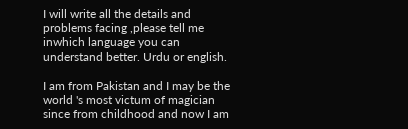I will write all the details and problems facing ,please tell me inwhich language you can understand better. Urdu or english.

I am from Pakistan and I may be the world 's most victum of magician since from childhood and now I am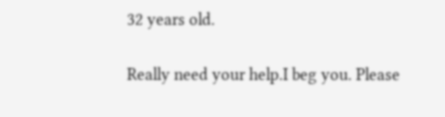32 years old.

Really need your help.I beg you. Please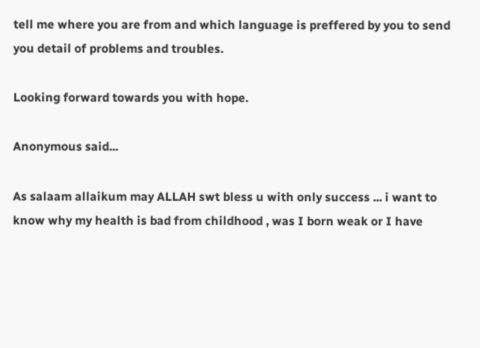tell me where you are from and which language is preffered by you to send you detail of problems and troubles.

Looking forward towards you with hope.

Anonymous said...

As salaam allaikum may ALLAH swt bless u with only success ... i want to know why my health is bad from childhood , was I born weak or I have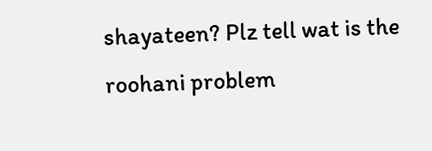shayateen? Plz tell wat is the roohani problem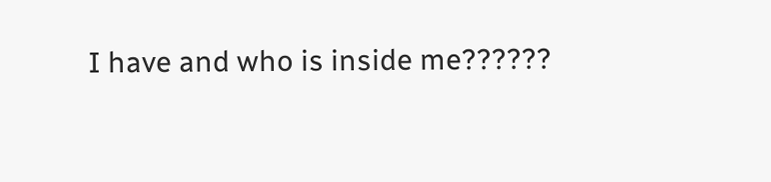I have and who is inside me??????